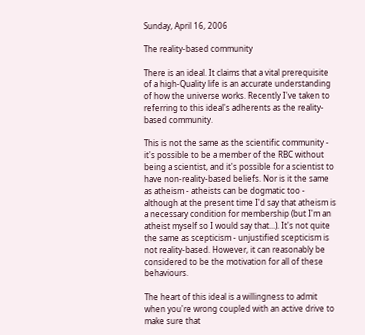Sunday, April 16, 2006

The reality-based community

There is an ideal. It claims that a vital prerequisite of a high-Quality life is an accurate understanding of how the universe works. Recently I've taken to referring to this ideal's adherents as the reality-based community.

This is not the same as the scientific community - it's possible to be a member of the RBC without being a scientist, and it's possible for a scientist to have non-reality-based beliefs. Nor is it the same as atheism - atheists can be dogmatic too - although at the present time I'd say that atheism is a necessary condition for membership (but I'm an atheist myself so I would say that...). It's not quite the same as scepticism - unjustified scepticism is not reality-based. However, it can reasonably be considered to be the motivation for all of these behaviours.

The heart of this ideal is a willingness to admit when you're wrong coupled with an active drive to make sure that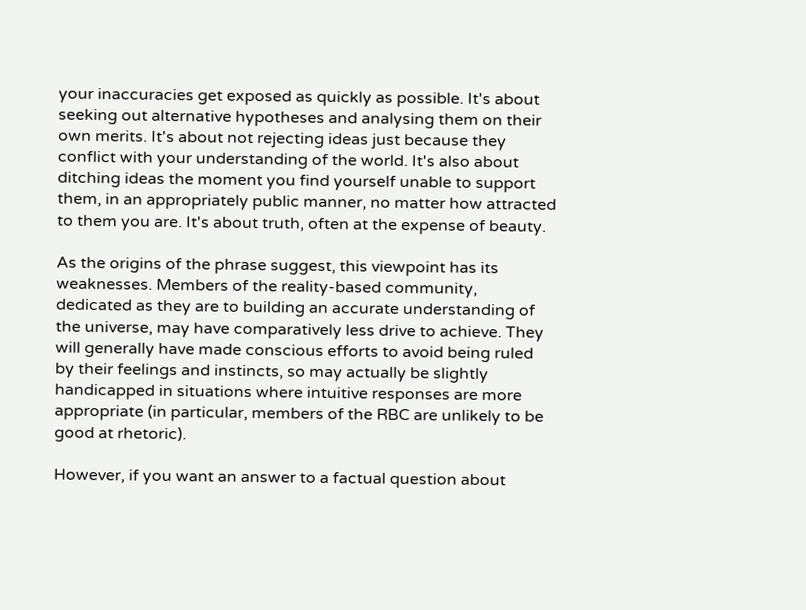your inaccuracies get exposed as quickly as possible. It's about seeking out alternative hypotheses and analysing them on their own merits. It's about not rejecting ideas just because they conflict with your understanding of the world. It's also about ditching ideas the moment you find yourself unable to support them, in an appropriately public manner, no matter how attracted to them you are. It's about truth, often at the expense of beauty.

As the origins of the phrase suggest, this viewpoint has its weaknesses. Members of the reality-based community, dedicated as they are to building an accurate understanding of the universe, may have comparatively less drive to achieve. They will generally have made conscious efforts to avoid being ruled by their feelings and instincts, so may actually be slightly handicapped in situations where intuitive responses are more appropriate (in particular, members of the RBC are unlikely to be good at rhetoric).

However, if you want an answer to a factual question about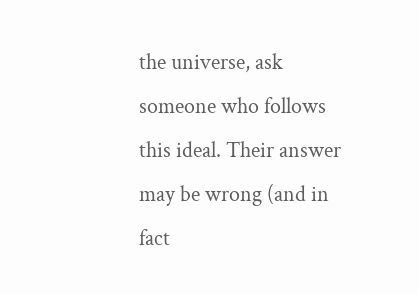the universe, ask someone who follows this ideal. Their answer may be wrong (and in fact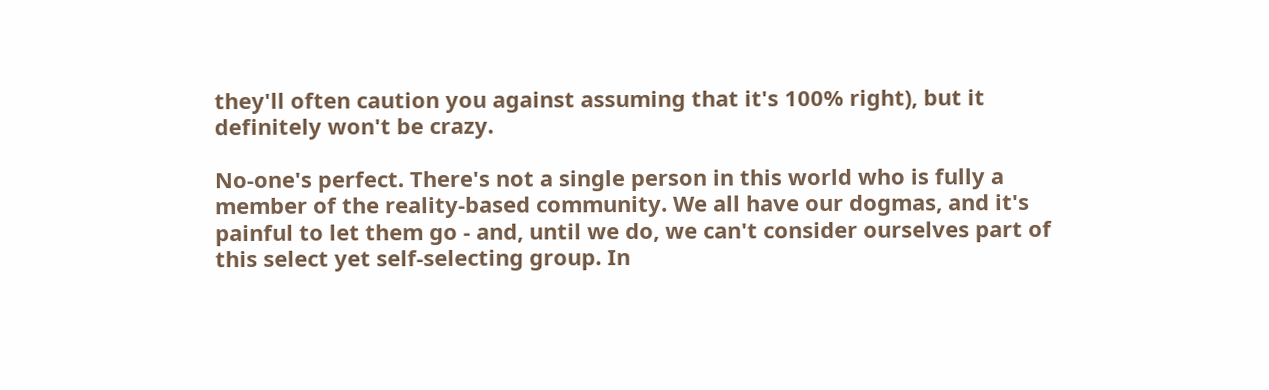they'll often caution you against assuming that it's 100% right), but it definitely won't be crazy.

No-one's perfect. There's not a single person in this world who is fully a member of the reality-based community. We all have our dogmas, and it's painful to let them go - and, until we do, we can't consider ourselves part of this select yet self-selecting group. In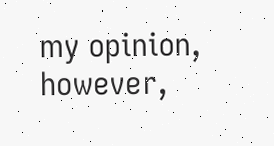my opinion, however,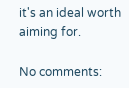it's an ideal worth aiming for.

No comments: